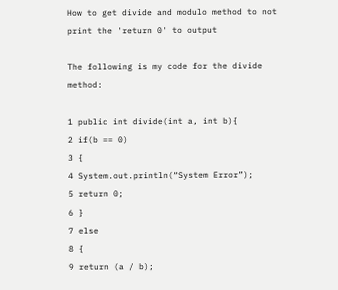How to get divide and modulo method to not print the 'return 0' to output

The following is my code for the divide method:

1 public int divide(int a, int b){
2 if(b == 0)
3 {
4 System.out.println(“System Error”);
5 return 0;
6 }
7 else
8 {
9 return (a / b);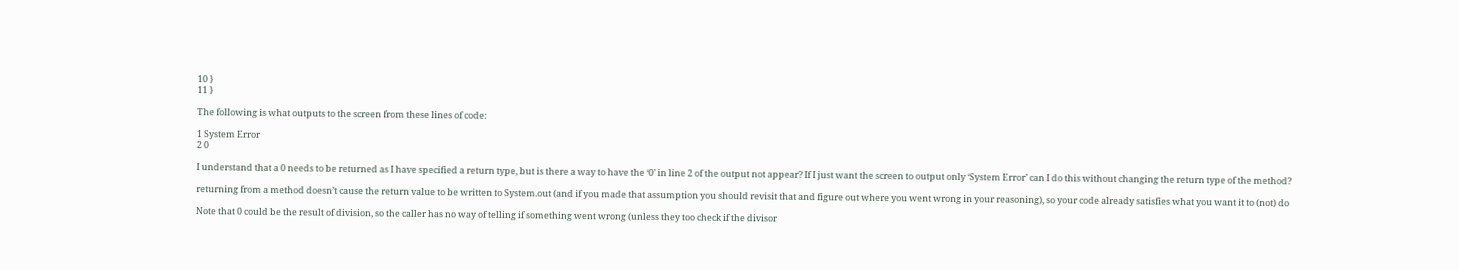10 }
11 }

The following is what outputs to the screen from these lines of code:

1 System Error
2 0

I understand that a 0 needs to be returned as I have specified a return type, but is there a way to have the ‘0’ in line 2 of the output not appear? If I just want the screen to output only ‘System Error’ can I do this without changing the return type of the method?

returning from a method doesn’t cause the return value to be written to System.out (and if you made that assumption you should revisit that and figure out where you went wrong in your reasoning), so your code already satisfies what you want it to (not) do

Note that 0 could be the result of division, so the caller has no way of telling if something went wrong (unless they too check if the divisor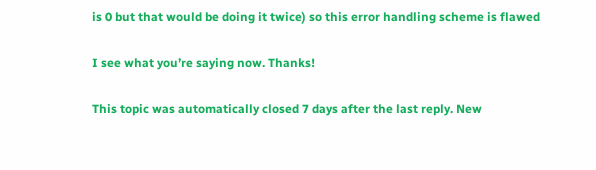is 0 but that would be doing it twice) so this error handling scheme is flawed

I see what you’re saying now. Thanks!

This topic was automatically closed 7 days after the last reply. New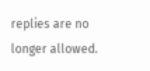replies are no longer allowed.